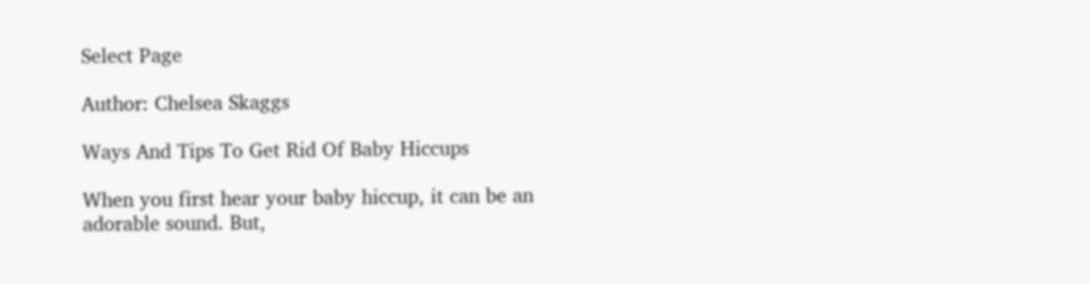Select Page

Author: Chelsea Skaggs

Ways And Tips To Get Rid Of Baby Hiccups

When you first hear your baby hiccup, it can be an adorable sound. But,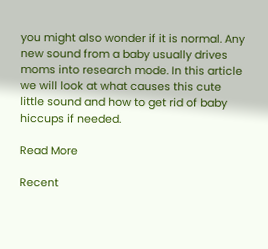you might also wonder if it is normal. Any new sound from a baby usually drives moms into research mode. In this article we will look at what causes this cute little sound and how to get rid of baby hiccups if needed.

Read More

Recent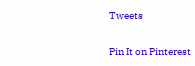Tweets

Pin It on Pinterest